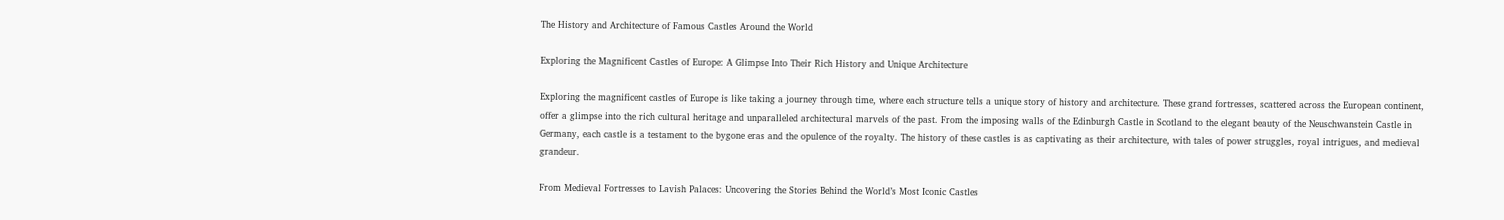The History and Architecture of Famous Castles Around the World

Exploring the Magnificent Castles of Europe: A Glimpse Into Their Rich History and Unique Architecture

Exploring the magnificent castles of Europe is like taking a journey through time, where each structure tells a unique story of history and architecture. These grand fortresses, scattered across the European continent, offer a glimpse into the rich cultural heritage and unparalleled architectural marvels of the past. From the imposing walls of the Edinburgh Castle in Scotland to the elegant beauty of the Neuschwanstein Castle in Germany, each castle is a testament to the bygone eras and the opulence of the royalty. The history of these castles is as captivating as their architecture, with tales of power struggles, royal intrigues, and medieval grandeur.

From Medieval Fortresses to Lavish Palaces: Uncovering the Stories Behind the World’s Most Iconic Castles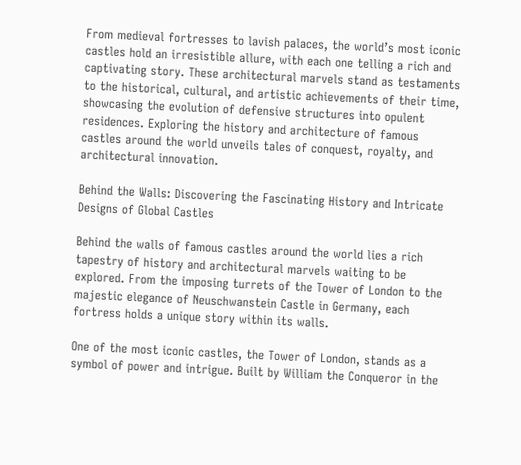From medieval fortresses to lavish palaces, the world’s most iconic castles hold an irresistible allure, with each one telling a rich and captivating story. These architectural marvels stand as testaments to the historical, cultural, and artistic achievements of their time, showcasing the evolution of defensive structures into opulent residences. Exploring the history and architecture of famous castles around the world unveils tales of conquest, royalty, and architectural innovation.

Behind the Walls: Discovering the Fascinating History and Intricate Designs of Global Castles

Behind the walls of famous castles around the world lies a rich tapestry of history and architectural marvels waiting to be explored. From the imposing turrets of the Tower of London to the majestic elegance of Neuschwanstein Castle in Germany, each fortress holds a unique story within its walls.

One of the most iconic castles, the Tower of London, stands as a symbol of power and intrigue. Built by William the Conqueror in the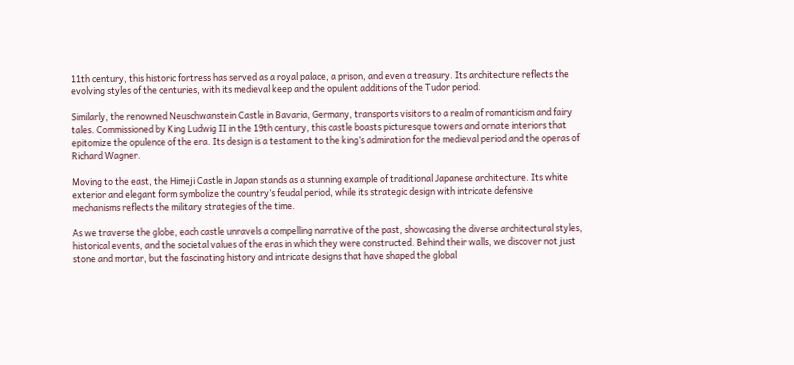11th century, this historic fortress has served as a royal palace, a prison, and even a treasury. Its architecture reflects the evolving styles of the centuries, with its medieval keep and the opulent additions of the Tudor period.

Similarly, the renowned Neuschwanstein Castle in Bavaria, Germany, transports visitors to a realm of romanticism and fairy tales. Commissioned by King Ludwig II in the 19th century, this castle boasts picturesque towers and ornate interiors that epitomize the opulence of the era. Its design is a testament to the king’s admiration for the medieval period and the operas of Richard Wagner.

Moving to the east, the Himeji Castle in Japan stands as a stunning example of traditional Japanese architecture. Its white exterior and elegant form symbolize the country’s feudal period, while its strategic design with intricate defensive mechanisms reflects the military strategies of the time.

As we traverse the globe, each castle unravels a compelling narrative of the past, showcasing the diverse architectural styles, historical events, and the societal values of the eras in which they were constructed. Behind their walls, we discover not just stone and mortar, but the fascinating history and intricate designs that have shaped the global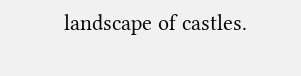landscape of castles.